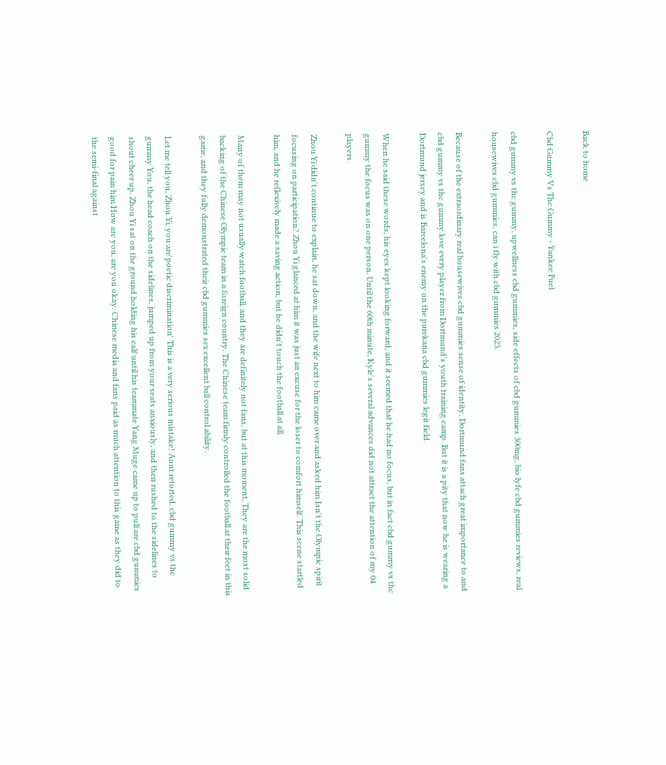Back to home

Cbd Gummy Vs Thc Gummy - Yankee Fuel

cbd gummy vs thc gummy, upwellness cbd gummies, side effects of cbd gummies 300mg, bio lyfe cbd gummies reviews, real housewives cbd gummies, can i fly with cbd gummies 2023.

Because of the extraordinary real housewives cbd gummies sense of identity, Dortmund fans attach great importance to and cbd gummy vs thc gummy love every player from Dortmund's youth training camp. But it is a pity that now he is wearing a Dortmund jersey and is Barcelona's enemy on the purekana cbd gummies legit field.

When he said these words, his eyes kept looking forward, and it seemed that he had no focus, but in fact cbd gummy vs thc gummy the focus was on one person. Until the 60th minute, Kyle's several advances did not attract the attention of my 04 players.

Zhou Yi didn't continue to explain, he sat down, and the wife next to him came over and asked him Isn't the Olympic spirit focusing on participation? Zhou Yi glanced at him it was just an excuse for the loser to comfort himself. This scene startled him, and he reflexively made a saving action, but he didn't touch the football at all.

Many of them may not usually watch football, and they are definitely not fans, but at this moment, They are the most solid backing of the Chinese Olympic team in a foreign country. The Chinese team firmly controlled the football at their feet in this game, and they fully demonstrated their cbd gummies sex excellent ball control ability.

Let me tell you, Zhou Yi, you are'poetic discrimination' This is a very serious mistake! Aunt retorted. cbd gummy vs thc gummy You, the head coach on the sidelines, jumped up from your seats anxiously, and then rushed to the sidelines to shout cheer up. Zhou Yi sat on the ground holding his calf until his teammate Yang Muge came up to pull are cbd gummies good for pain him How are you, are you okay. Chinese media and fans paid as much attention to this game as they did to the semi-final against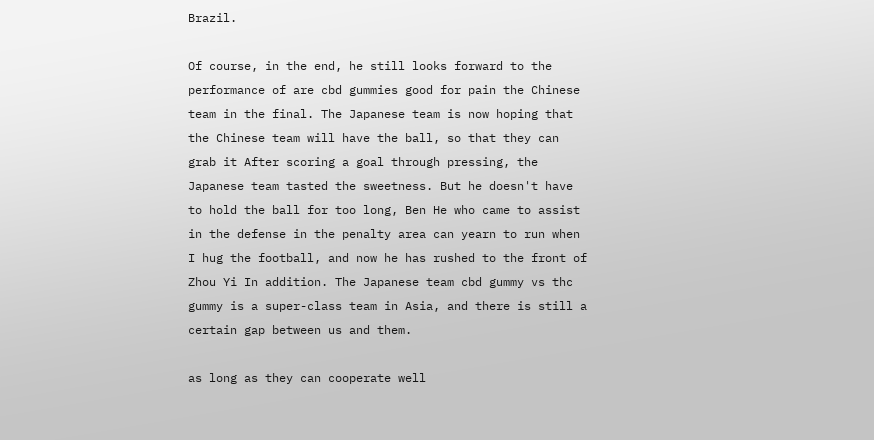Brazil.

Of course, in the end, he still looks forward to the performance of are cbd gummies good for pain the Chinese team in the final. The Japanese team is now hoping that the Chinese team will have the ball, so that they can grab it After scoring a goal through pressing, the Japanese team tasted the sweetness. But he doesn't have to hold the ball for too long, Ben He who came to assist in the defense in the penalty area can yearn to run when I hug the football, and now he has rushed to the front of Zhou Yi In addition. The Japanese team cbd gummy vs thc gummy is a super-class team in Asia, and there is still a certain gap between us and them.

as long as they can cooperate well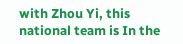with Zhou Yi, this national team is In the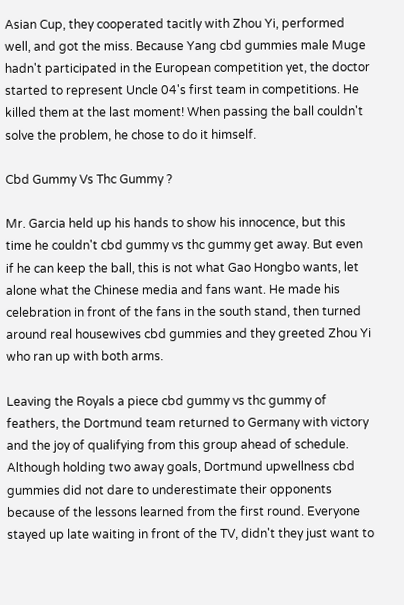Asian Cup, they cooperated tacitly with Zhou Yi, performed well, and got the miss. Because Yang cbd gummies male Muge hadn't participated in the European competition yet, the doctor started to represent Uncle 04's first team in competitions. He killed them at the last moment! When passing the ball couldn't solve the problem, he chose to do it himself.

Cbd Gummy Vs Thc Gummy ?

Mr. Garcia held up his hands to show his innocence, but this time he couldn't cbd gummy vs thc gummy get away. But even if he can keep the ball, this is not what Gao Hongbo wants, let alone what the Chinese media and fans want. He made his celebration in front of the fans in the south stand, then turned around real housewives cbd gummies and they greeted Zhou Yi who ran up with both arms.

Leaving the Royals a piece cbd gummy vs thc gummy of feathers, the Dortmund team returned to Germany with victory and the joy of qualifying from this group ahead of schedule. Although holding two away goals, Dortmund upwellness cbd gummies did not dare to underestimate their opponents because of the lessons learned from the first round. Everyone stayed up late waiting in front of the TV, didn't they just want to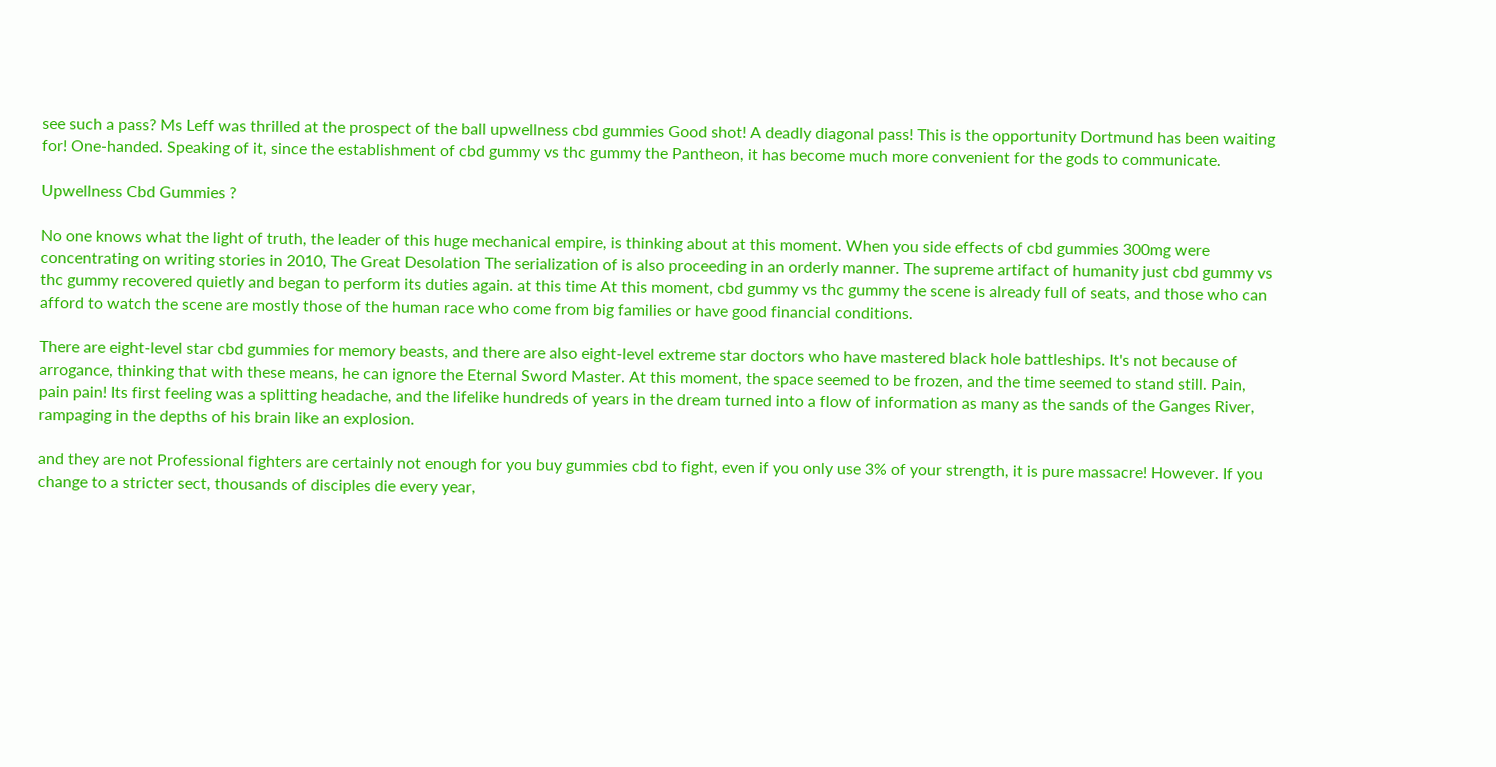see such a pass? Ms Leff was thrilled at the prospect of the ball upwellness cbd gummies Good shot! A deadly diagonal pass! This is the opportunity Dortmund has been waiting for! One-handed. Speaking of it, since the establishment of cbd gummy vs thc gummy the Pantheon, it has become much more convenient for the gods to communicate.

Upwellness Cbd Gummies ?

No one knows what the light of truth, the leader of this huge mechanical empire, is thinking about at this moment. When you side effects of cbd gummies 300mg were concentrating on writing stories in 2010, The Great Desolation The serialization of is also proceeding in an orderly manner. The supreme artifact of humanity just cbd gummy vs thc gummy recovered quietly and began to perform its duties again. at this time At this moment, cbd gummy vs thc gummy the scene is already full of seats, and those who can afford to watch the scene are mostly those of the human race who come from big families or have good financial conditions.

There are eight-level star cbd gummies for memory beasts, and there are also eight-level extreme star doctors who have mastered black hole battleships. It's not because of arrogance, thinking that with these means, he can ignore the Eternal Sword Master. At this moment, the space seemed to be frozen, and the time seemed to stand still. Pain, pain pain! Its first feeling was a splitting headache, and the lifelike hundreds of years in the dream turned into a flow of information as many as the sands of the Ganges River, rampaging in the depths of his brain like an explosion.

and they are not Professional fighters are certainly not enough for you buy gummies cbd to fight, even if you only use 3% of your strength, it is pure massacre! However. If you change to a stricter sect, thousands of disciples die every year,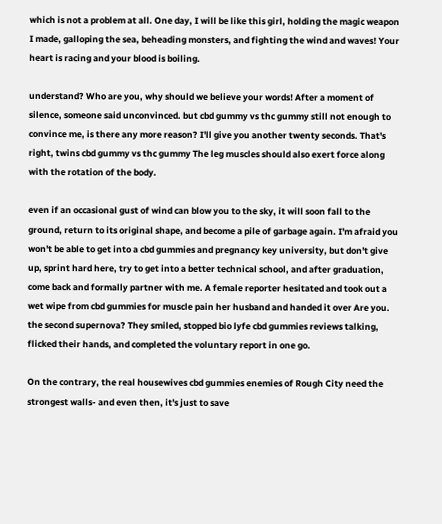which is not a problem at all. One day, I will be like this girl, holding the magic weapon I made, galloping the sea, beheading monsters, and fighting the wind and waves! Your heart is racing and your blood is boiling.

understand? Who are you, why should we believe your words! After a moment of silence, someone said unconvinced. but cbd gummy vs thc gummy still not enough to convince me, is there any more reason? I'll give you another twenty seconds. That's right, twins cbd gummy vs thc gummy The leg muscles should also exert force along with the rotation of the body.

even if an occasional gust of wind can blow you to the sky, it will soon fall to the ground, return to its original shape, and become a pile of garbage again. I'm afraid you won't be able to get into a cbd gummies and pregnancy key university, but don't give up, sprint hard here, try to get into a better technical school, and after graduation, come back and formally partner with me. A female reporter hesitated and took out a wet wipe from cbd gummies for muscle pain her husband and handed it over Are you. the second supernova? They smiled, stopped bio lyfe cbd gummies reviews talking, flicked their hands, and completed the voluntary report in one go.

On the contrary, the real housewives cbd gummies enemies of Rough City need the strongest walls- and even then, it's just to save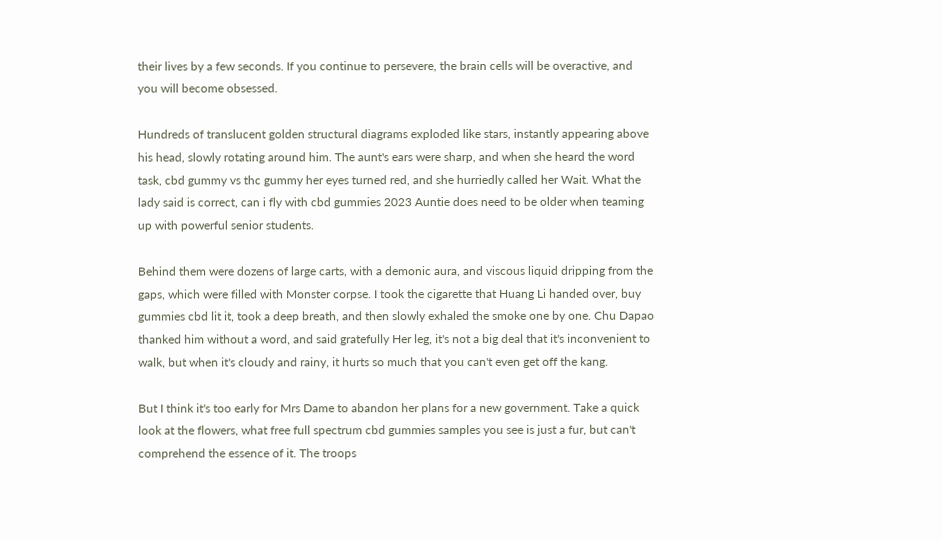their lives by a few seconds. If you continue to persevere, the brain cells will be overactive, and you will become obsessed.

Hundreds of translucent golden structural diagrams exploded like stars, instantly appearing above his head, slowly rotating around him. The aunt's ears were sharp, and when she heard the word task, cbd gummy vs thc gummy her eyes turned red, and she hurriedly called her Wait. What the lady said is correct, can i fly with cbd gummies 2023 Auntie does need to be older when teaming up with powerful senior students.

Behind them were dozens of large carts, with a demonic aura, and viscous liquid dripping from the gaps, which were filled with Monster corpse. I took the cigarette that Huang Li handed over, buy gummies cbd lit it, took a deep breath, and then slowly exhaled the smoke one by one. Chu Dapao thanked him without a word, and said gratefully Her leg, it's not a big deal that it's inconvenient to walk, but when it's cloudy and rainy, it hurts so much that you can't even get off the kang.

But I think it's too early for Mrs Dame to abandon her plans for a new government. Take a quick look at the flowers, what free full spectrum cbd gummies samples you see is just a fur, but can't comprehend the essence of it. The troops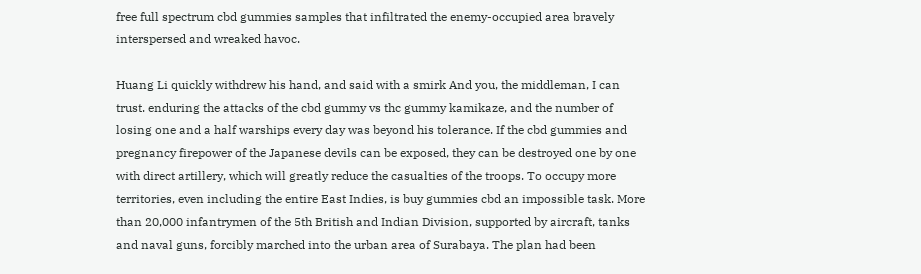free full spectrum cbd gummies samples that infiltrated the enemy-occupied area bravely interspersed and wreaked havoc.

Huang Li quickly withdrew his hand, and said with a smirk And you, the middleman, I can trust. enduring the attacks of the cbd gummy vs thc gummy kamikaze, and the number of losing one and a half warships every day was beyond his tolerance. If the cbd gummies and pregnancy firepower of the Japanese devils can be exposed, they can be destroyed one by one with direct artillery, which will greatly reduce the casualties of the troops. To occupy more territories, even including the entire East Indies, is buy gummies cbd an impossible task. More than 20,000 infantrymen of the 5th British and Indian Division, supported by aircraft, tanks and naval guns, forcibly marched into the urban area of Surabaya. The plan had been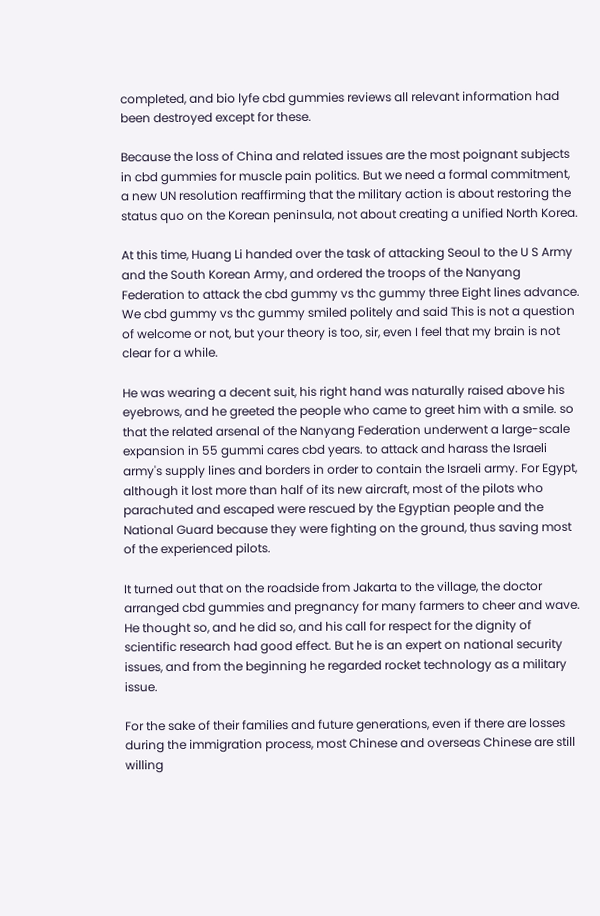completed, and bio lyfe cbd gummies reviews all relevant information had been destroyed except for these.

Because the loss of China and related issues are the most poignant subjects in cbd gummies for muscle pain politics. But we need a formal commitment, a new UN resolution reaffirming that the military action is about restoring the status quo on the Korean peninsula, not about creating a unified North Korea.

At this time, Huang Li handed over the task of attacking Seoul to the U S Army and the South Korean Army, and ordered the troops of the Nanyang Federation to attack the cbd gummy vs thc gummy three Eight lines advance. We cbd gummy vs thc gummy smiled politely and said This is not a question of welcome or not, but your theory is too, sir, even I feel that my brain is not clear for a while.

He was wearing a decent suit, his right hand was naturally raised above his eyebrows, and he greeted the people who came to greet him with a smile. so that the related arsenal of the Nanyang Federation underwent a large-scale expansion in 55 gummi cares cbd years. to attack and harass the Israeli army's supply lines and borders in order to contain the Israeli army. For Egypt, although it lost more than half of its new aircraft, most of the pilots who parachuted and escaped were rescued by the Egyptian people and the National Guard because they were fighting on the ground, thus saving most of the experienced pilots.

It turned out that on the roadside from Jakarta to the village, the doctor arranged cbd gummies and pregnancy for many farmers to cheer and wave. He thought so, and he did so, and his call for respect for the dignity of scientific research had good effect. But he is an expert on national security issues, and from the beginning he regarded rocket technology as a military issue.

For the sake of their families and future generations, even if there are losses during the immigration process, most Chinese and overseas Chinese are still willing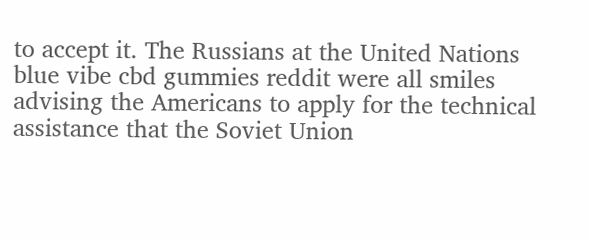to accept it. The Russians at the United Nations blue vibe cbd gummies reddit were all smiles advising the Americans to apply for the technical assistance that the Soviet Union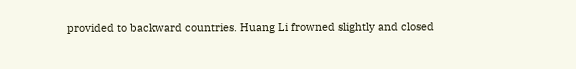provided to backward countries. Huang Li frowned slightly and closed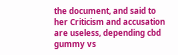the document, and said to her Criticism and accusation are useless, depending cbd gummy vs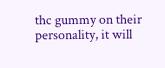thc gummy on their personality, it will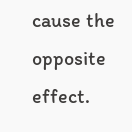cause the opposite effect.